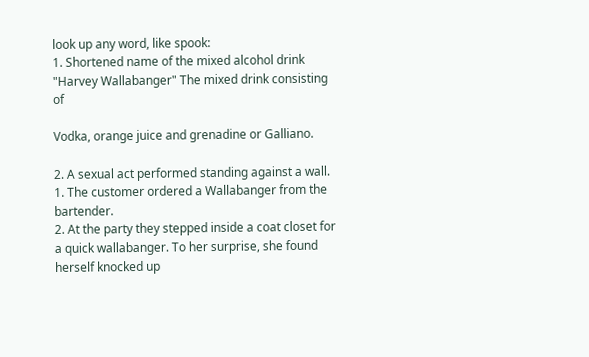look up any word, like spook:
1. Shortened name of the mixed alcohol drink "Harvey Wallabanger" The mixed drink consisting of

Vodka, orange juice and grenadine or Galliano.

2. A sexual act performed standing against a wall.
1. The customer ordered a Wallabanger from the bartender.
2. At the party they stepped inside a coat closet for a quick wallabanger. To her surprise, she found herself knocked up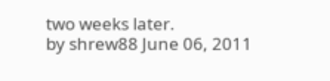two weeks later.
by shrew88 June 06, 2011